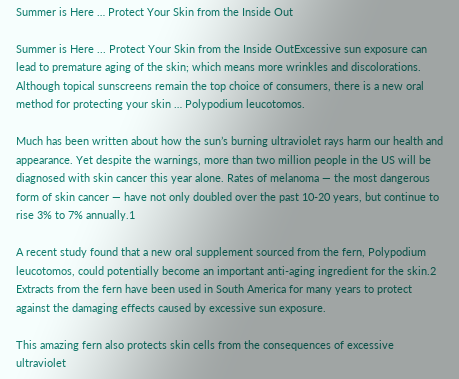Summer is Here … Protect Your Skin from the Inside Out

Summer is Here ... Protect Your Skin from the Inside OutExcessive sun exposure can lead to premature aging of the skin; which means more wrinkles and discolorations. Although topical sunscreens remain the top choice of consumers, there is a new oral method for protecting your skin … Polypodium leucotomos.

Much has been written about how the sun’s burning ultraviolet rays harm our health and appearance. Yet despite the warnings, more than two million people in the US will be diagnosed with skin cancer this year alone. Rates of melanoma — the most dangerous form of skin cancer — have not only doubled over the past 10-20 years, but continue to rise 3% to 7% annually.1

A recent study found that a new oral supplement sourced from the fern, Polypodium leucotomos, could potentially become an important anti-aging ingredient for the skin.2  Extracts from the fern have been used in South America for many years to protect against the damaging effects caused by excessive sun exposure.

This amazing fern also protects skin cells from the consequences of excessive ultraviolet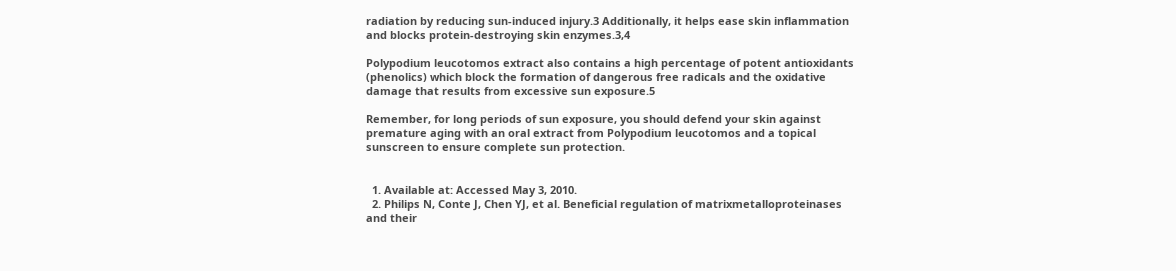radiation by reducing sun-induced injury.3 Additionally, it helps ease skin inflammation and blocks protein-destroying skin enzymes.3,4

Polypodium leucotomos extract also contains a high percentage of potent antioxidants (phenolics) which block the formation of dangerous free radicals and the oxidative damage that results from excessive sun exposure.5

Remember, for long periods of sun exposure, you should defend your skin against premature aging with an oral extract from Polypodium leucotomos and a topical sunscreen to ensure complete sun protection.


  1. Available at: Accessed May 3, 2010.
  2. Philips N, Conte J, Chen YJ, et al. Beneficial regulation of matrixmetalloproteinases and their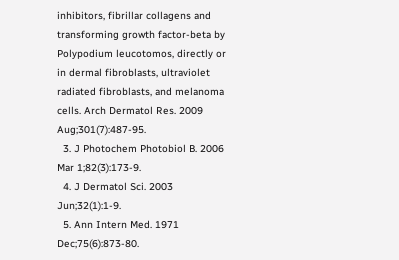inhibitors, fibrillar collagens and transforming growth factor-beta by Polypodium leucotomos, directly or in dermal fibroblasts, ultraviolet radiated fibroblasts, and melanoma cells. Arch Dermatol Res. 2009 Aug;301(7):487-95.
  3. J Photochem Photobiol B. 2006 Mar 1;82(3):173-9.
  4. J Dermatol Sci. 2003 Jun;32(1):1-9.
  5. Ann Intern Med. 1971 Dec;75(6):873-80.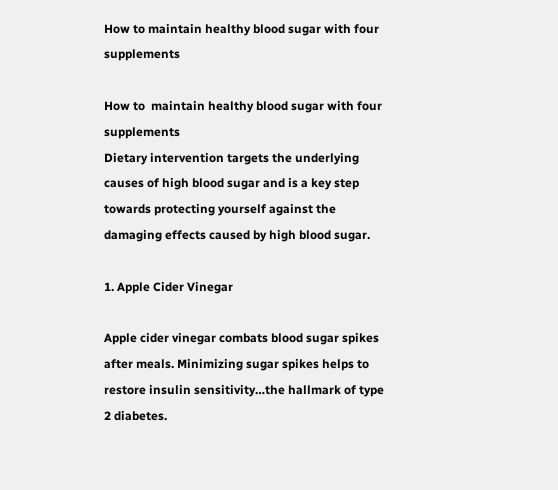How to maintain healthy blood sugar with four supplements

How to  maintain healthy blood sugar with four supplements
Dietary intervention targets the underlying causes of high blood sugar and is a key step towards protecting yourself against the damaging effects caused by high blood sugar.

1. Apple Cider Vinegar

Apple cider vinegar combats blood sugar spikes after meals. Minimizing sugar spikes helps to restore insulin sensitivity…the hallmark of type 2 diabetes.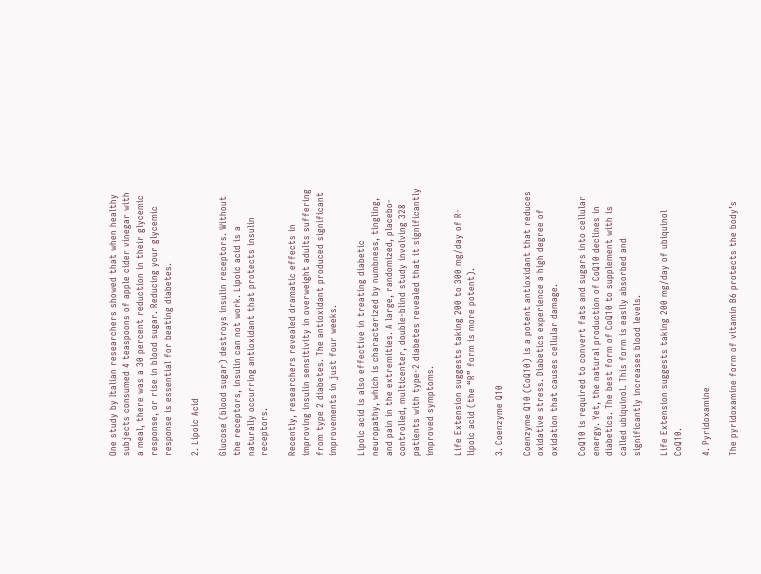One study by Italian researchers showed that when healthy subjects consumed 4 teaspoons of apple cider vinegar with a meal, there was a 30 percent reduction in their glycemic response, or rise in blood sugar. Reducing your glycemic response is essential for beating diabetes.

2. Lipoic Acid

Glucose (blood sugar) destroys insulin receptors. Without the receptors, insulin can not work. Lipoic acid is a naturally occurring antioxidant that protects insulin receptors.

Recently, researchers revealed dramatic effects in improving insulin sensitivity in overweight adults suffering from type 2 diabetes. The antioxidant produced significant improvements in just four weeks.

Lipoic acid is also effective in treating diabetic neuropathy, which is characterized by numbness, tingling, and pain in the extremities. A large, randomized, placebo-controlled, multicenter, double-blind study involving 328 patients with type-2 diabetes revealed that it significantly improved symptoms.

Life Extension suggests taking 200 to 300 mg/day of R-lipoic acid (the “R” form is more potent).

3. Coenzyme Q10

Coenzyme Q10 (CoQ10) is a potent antioxidant that reduces oxidative stress. Diabetics experience a high degree of oxidation that causes cellular damage.

CoQ10 is required to convert fats and sugars into cellular energy. Yet, the natural production of CoQ10 declines in diabetics. The best form of CoQ10 to supplement with is called ubiquinol. This form is easily absorbed and significantly increases blood levels.

Life Extension suggests taking 200 mg/day of ubiquinol CoQ10.

4. Pyridoxamine

The pyridoxamine form of vitamin B6 protects the body’s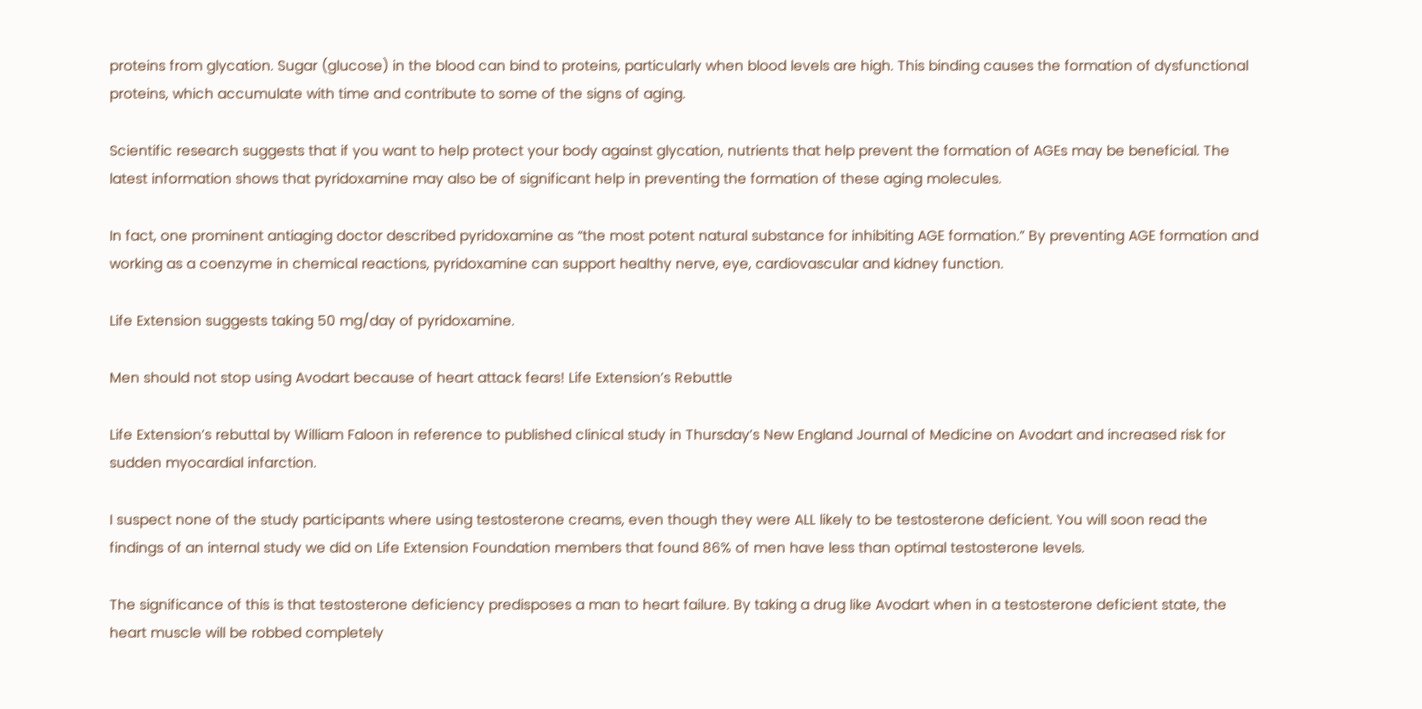proteins from glycation. Sugar (glucose) in the blood can bind to proteins, particularly when blood levels are high. This binding causes the formation of dysfunctional proteins, which accumulate with time and contribute to some of the signs of aging.

Scientific research suggests that if you want to help protect your body against glycation, nutrients that help prevent the formation of AGEs may be beneficial. The latest information shows that pyridoxamine may also be of significant help in preventing the formation of these aging molecules.

In fact, one prominent antiaging doctor described pyridoxamine as “the most potent natural substance for inhibiting AGE formation.” By preventing AGE formation and working as a coenzyme in chemical reactions, pyridoxamine can support healthy nerve, eye, cardiovascular and kidney function.

Life Extension suggests taking 50 mg/day of pyridoxamine.

Men should not stop using Avodart because of heart attack fears! Life Extension’s Rebuttle

Life Extension’s rebuttal by William Faloon in reference to published clinical study in Thursday’s New England Journal of Medicine on Avodart and increased risk for sudden myocardial infarction.

I suspect none of the study participants where using testosterone creams, even though they were ALL likely to be testosterone deficient. You will soon read the findings of an internal study we did on Life Extension Foundation members that found 86% of men have less than optimal testosterone levels.

The significance of this is that testosterone deficiency predisposes a man to heart failure. By taking a drug like Avodart when in a testosterone deficient state, the heart muscle will be robbed completely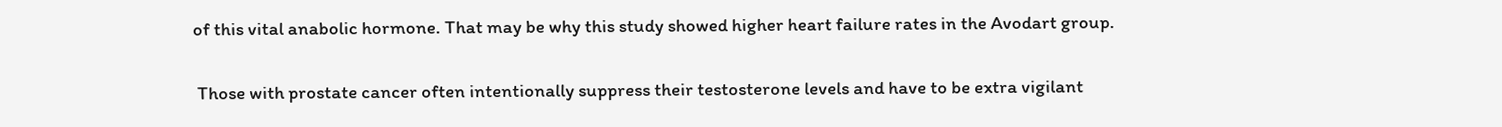of this vital anabolic hormone. That may be why this study showed higher heart failure rates in the Avodart group.

 Those with prostate cancer often intentionally suppress their testosterone levels and have to be extra vigilant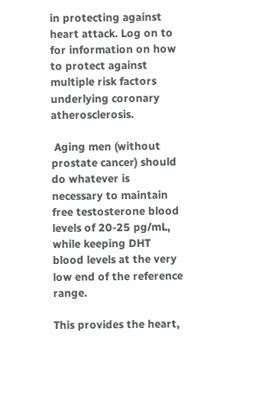in protecting against heart attack. Log on to for information on how to protect against multiple risk factors underlying coronary atherosclerosis.

 Aging men (without prostate cancer) should do whatever is necessary to maintain free testosterone blood levels of 20-25 pg/mL, while keeping DHT blood levels at the very low end of the reference range.

This provides the heart,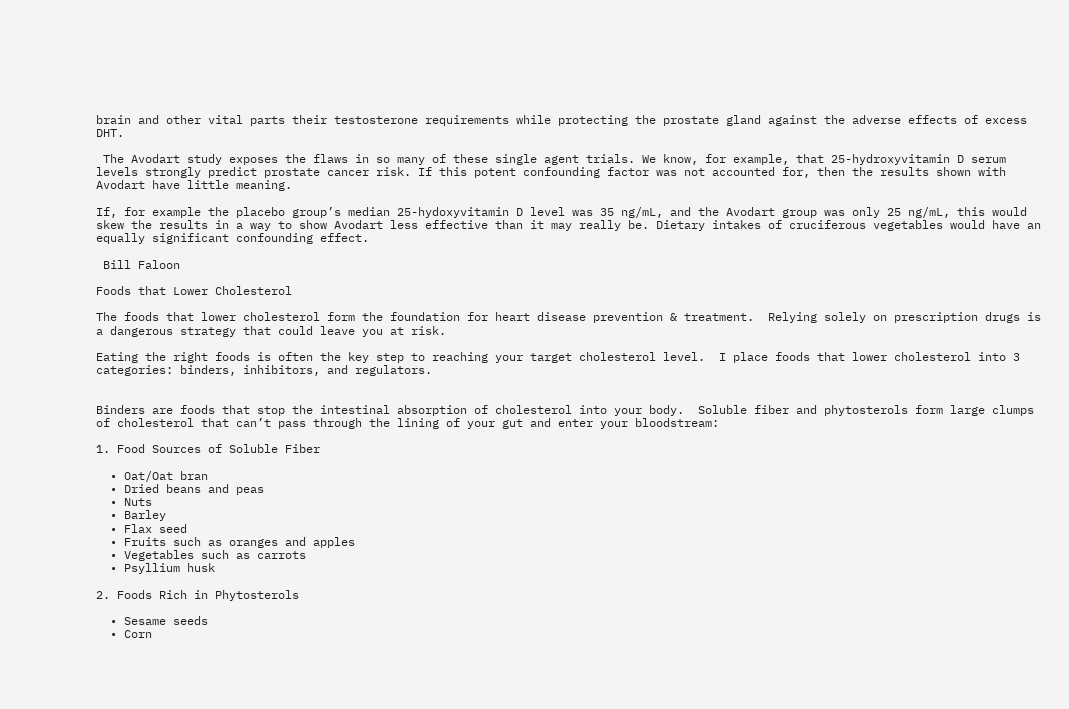brain and other vital parts their testosterone requirements while protecting the prostate gland against the adverse effects of excess DHT.

 The Avodart study exposes the flaws in so many of these single agent trials. We know, for example, that 25-hydroxyvitamin D serum levels strongly predict prostate cancer risk. If this potent confounding factor was not accounted for, then the results shown with Avodart have little meaning.

If, for example the placebo group’s median 25-hydoxyvitamin D level was 35 ng/mL, and the Avodart group was only 25 ng/mL, this would skew the results in a way to show Avodart less effective than it may really be. Dietary intakes of cruciferous vegetables would have an equally significant confounding effect.

 Bill Faloon

Foods that Lower Cholesterol

The foods that lower cholesterol form the foundation for heart disease prevention & treatment.  Relying solely on prescription drugs is a dangerous strategy that could leave you at risk.

Eating the right foods is often the key step to reaching your target cholesterol level.  I place foods that lower cholesterol into 3 categories: binders, inhibitors, and regulators.


Binders are foods that stop the intestinal absorption of cholesterol into your body.  Soluble fiber and phytosterols form large clumps of cholesterol that can’t pass through the lining of your gut and enter your bloodstream:

1. Food Sources of Soluble Fiber

  • Oat/Oat bran
  • Dried beans and peas
  • Nuts
  • Barley
  • Flax seed
  • Fruits such as oranges and apples
  • Vegetables such as carrots
  • Psyllium husk

2. Foods Rich in Phytosterols

  • Sesame seeds
  • Corn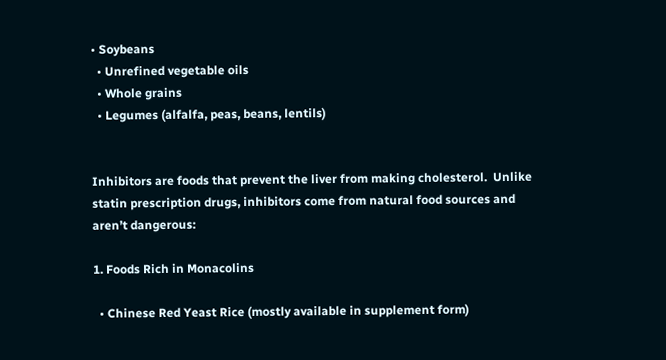• Soybeans
  • Unrefined vegetable oils
  • Whole grains
  • Legumes (alfalfa, peas, beans, lentils)


Inhibitors are foods that prevent the liver from making cholesterol.  Unlike statin prescription drugs, inhibitors come from natural food sources and aren’t dangerous:

1. Foods Rich in Monacolins

  • Chinese Red Yeast Rice (mostly available in supplement form)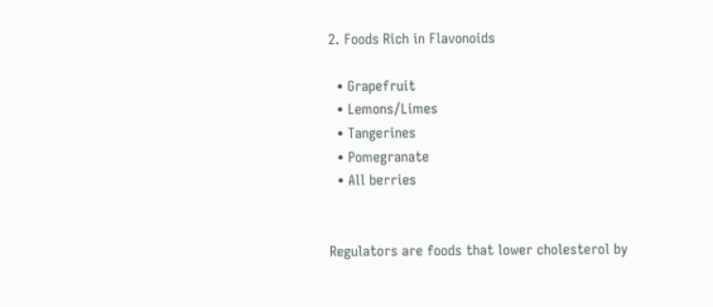2. Foods Rich in Flavonoids

  • Grapefruit
  • Lemons/Limes
  • Tangerines
  • Pomegranate
  • All berries


Regulators are foods that lower cholesterol by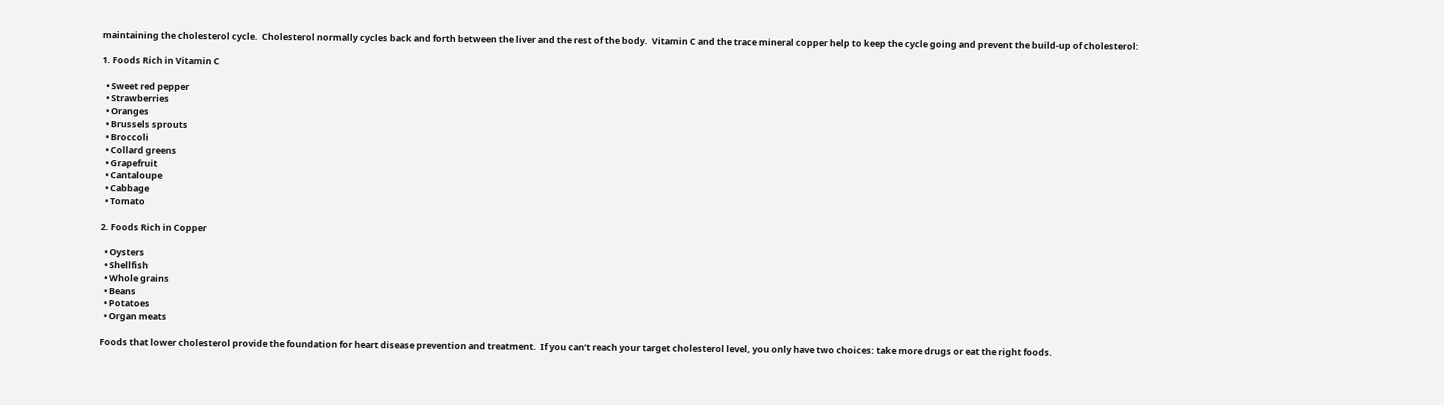maintaining the cholesterol cycle.  Cholesterol normally cycles back and forth between the liver and the rest of the body.  Vitamin C and the trace mineral copper help to keep the cycle going and prevent the build-up of cholesterol:

1. Foods Rich in Vitamin C

  • Sweet red pepper
  • Strawberries
  • Oranges
  • Brussels sprouts
  • Broccoli
  • Collard greens
  • Grapefruit
  • Cantaloupe
  • Cabbage
  • Tomato

2. Foods Rich in Copper

  • Oysters
  • Shellfish
  • Whole grains
  • Beans
  • Potatoes
  • Organ meats

Foods that lower cholesterol provide the foundation for heart disease prevention and treatment.  If you can’t reach your target cholesterol level, you only have two choices: take more drugs or eat the right foods.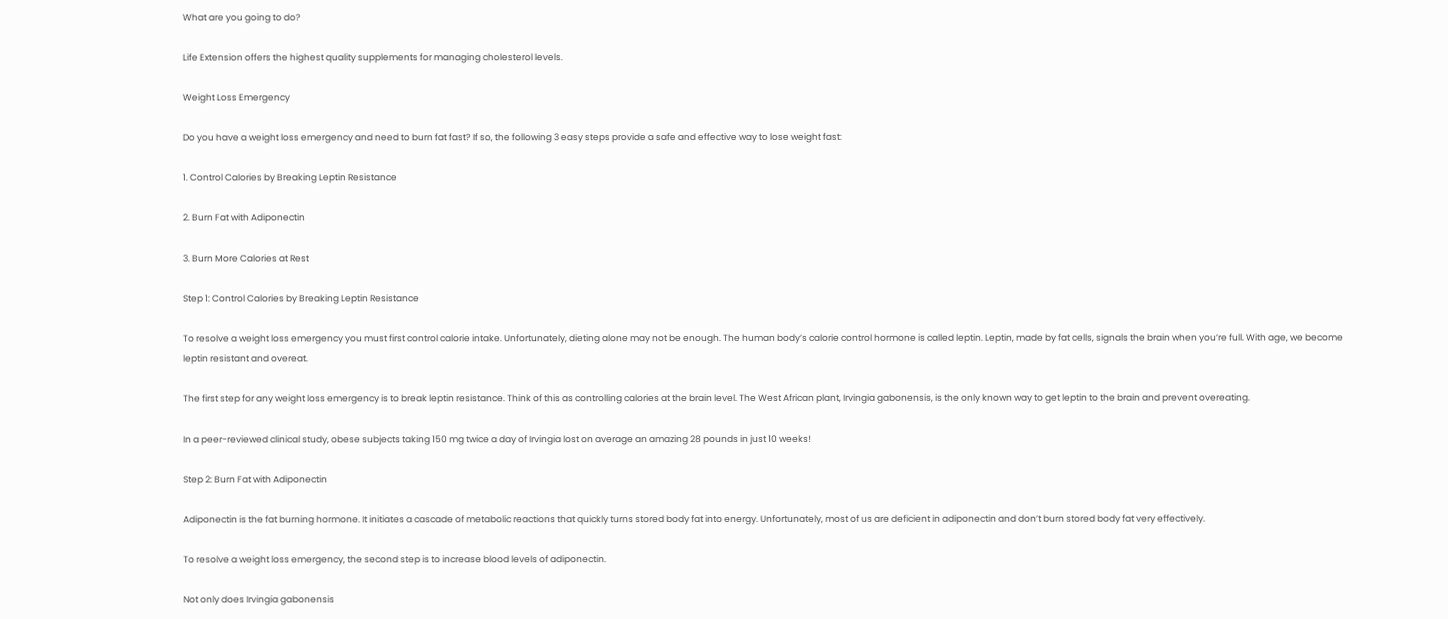What are you going to do?

Life Extension offers the highest quality supplements for managing cholesterol levels.

Weight Loss Emergency

Do you have a weight loss emergency and need to burn fat fast? If so, the following 3 easy steps provide a safe and effective way to lose weight fast:

1. Control Calories by Breaking Leptin Resistance

2. Burn Fat with Adiponectin

3. Burn More Calories at Rest

Step 1: Control Calories by Breaking Leptin Resistance

To resolve a weight loss emergency you must first control calorie intake. Unfortunately, dieting alone may not be enough. The human body’s calorie control hormone is called leptin. Leptin, made by fat cells, signals the brain when you’re full. With age, we become leptin resistant and overeat.

The first step for any weight loss emergency is to break leptin resistance. Think of this as controlling calories at the brain level. The West African plant, Irvingia gabonensis, is the only known way to get leptin to the brain and prevent overeating.

In a peer-reviewed clinical study, obese subjects taking 150 mg twice a day of Irvingia lost on average an amazing 28 pounds in just 10 weeks!

Step 2: Burn Fat with Adiponectin

Adiponectin is the fat burning hormone. It initiates a cascade of metabolic reactions that quickly turns stored body fat into energy. Unfortunately, most of us are deficient in adiponectin and don’t burn stored body fat very effectively.

To resolve a weight loss emergency, the second step is to increase blood levels of adiponectin.

Not only does Irvingia gabonensis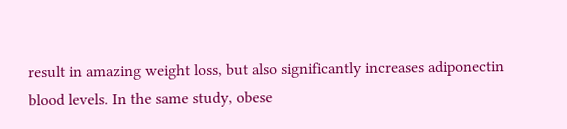result in amazing weight loss, but also significantly increases adiponectin blood levels. In the same study, obese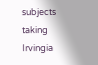subjects taking Irvingia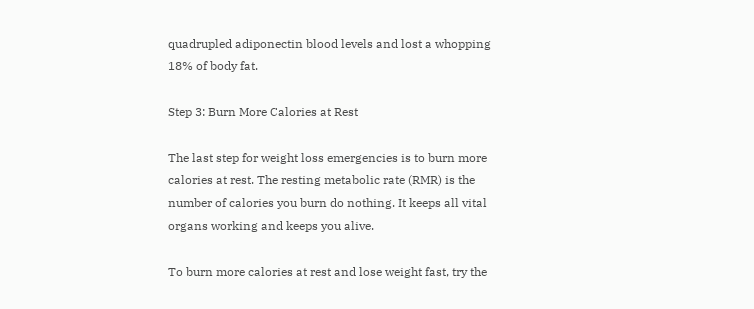quadrupled adiponectin blood levels and lost a whopping 18% of body fat.

Step 3: Burn More Calories at Rest

The last step for weight loss emergencies is to burn more calories at rest. The resting metabolic rate (RMR) is the number of calories you burn do nothing. It keeps all vital organs working and keeps you alive.

To burn more calories at rest and lose weight fast, try the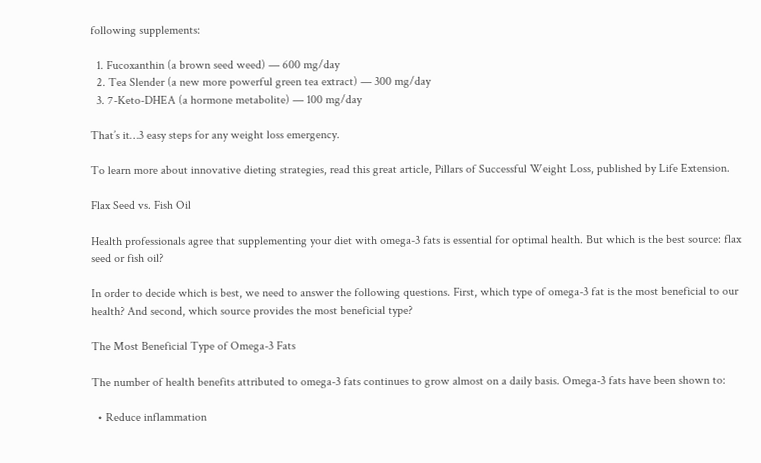following supplements:

  1. Fucoxanthin (a brown seed weed) — 600 mg/day
  2. Tea Slender (a new more powerful green tea extract) — 300 mg/day
  3. 7-Keto-DHEA (a hormone metabolite) — 100 mg/day

That’s it…3 easy steps for any weight loss emergency.

To learn more about innovative dieting strategies, read this great article, Pillars of Successful Weight Loss, published by Life Extension.

Flax Seed vs. Fish Oil

Health professionals agree that supplementing your diet with omega-3 fats is essential for optimal health. But which is the best source: flax seed or fish oil?

In order to decide which is best, we need to answer the following questions. First, which type of omega-3 fat is the most beneficial to our health? And second, which source provides the most beneficial type?

The Most Beneficial Type of Omega-3 Fats

The number of health benefits attributed to omega-3 fats continues to grow almost on a daily basis. Omega-3 fats have been shown to:

  • Reduce inflammation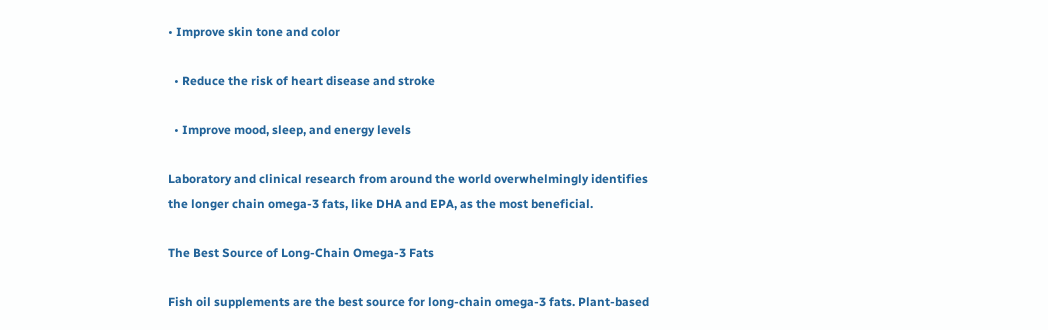• Improve skin tone and color

  • Reduce the risk of heart disease and stroke

  • Improve mood, sleep, and energy levels

Laboratory and clinical research from around the world overwhelmingly identifies the longer chain omega-3 fats, like DHA and EPA, as the most beneficial.

The Best Source of Long-Chain Omega-3 Fats

Fish oil supplements are the best source for long-chain omega-3 fats. Plant-based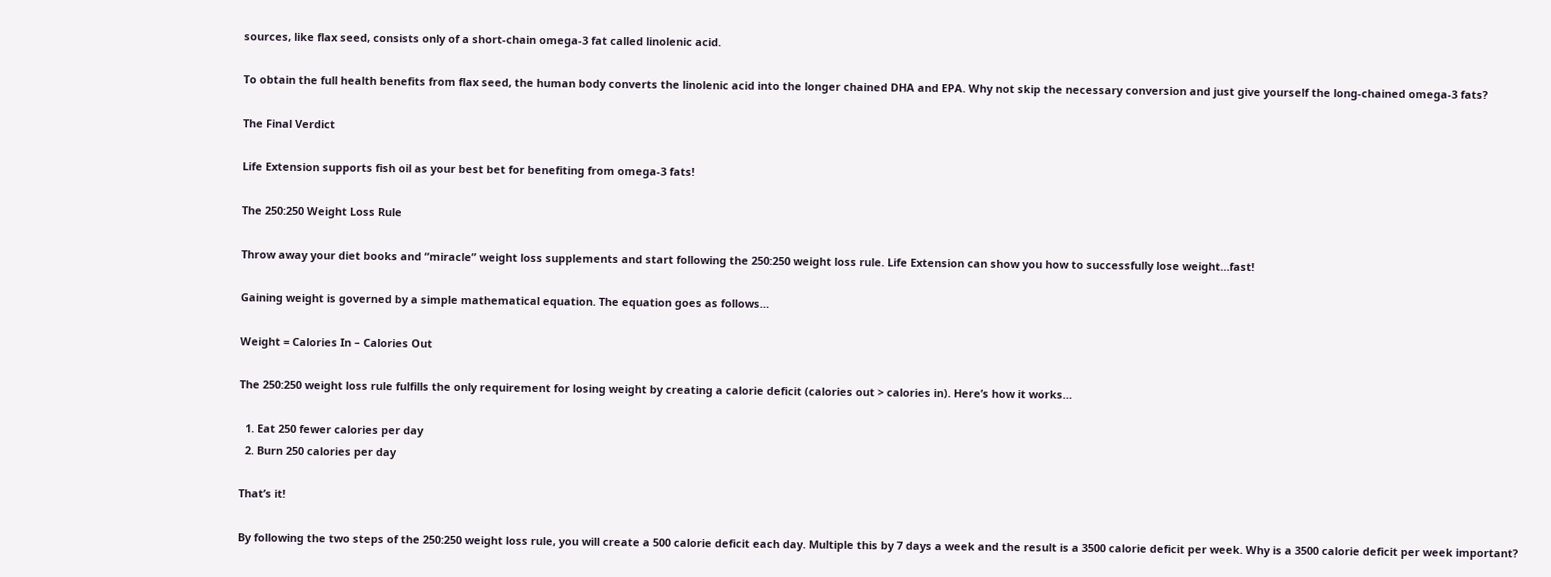sources, like flax seed, consists only of a short-chain omega-3 fat called linolenic acid.

To obtain the full health benefits from flax seed, the human body converts the linolenic acid into the longer chained DHA and EPA. Why not skip the necessary conversion and just give yourself the long-chained omega-3 fats?

The Final Verdict

Life Extension supports fish oil as your best bet for benefiting from omega-3 fats!

The 250:250 Weight Loss Rule

Throw away your diet books and “miracle” weight loss supplements and start following the 250:250 weight loss rule. Life Extension can show you how to successfully lose weight…fast!

Gaining weight is governed by a simple mathematical equation. The equation goes as follows…

Weight = Calories In – Calories Out

The 250:250 weight loss rule fulfills the only requirement for losing weight by creating a calorie deficit (calories out > calories in). Here’s how it works…

  1. Eat 250 fewer calories per day
  2. Burn 250 calories per day

That’s it!

By following the two steps of the 250:250 weight loss rule, you will create a 500 calorie deficit each day. Multiple this by 7 days a week and the result is a 3500 calorie deficit per week. Why is a 3500 calorie deficit per week important?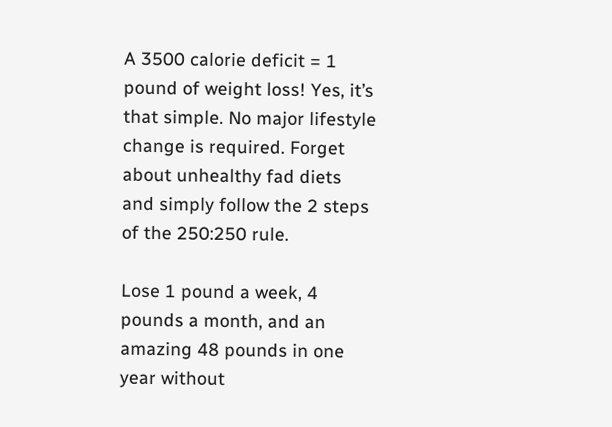A 3500 calorie deficit = 1 pound of weight loss! Yes, it’s that simple. No major lifestyle change is required. Forget about unhealthy fad diets and simply follow the 2 steps of the 250:250 rule.

Lose 1 pound a week, 4 pounds a month, and an amazing 48 pounds in one year without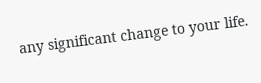any significant change to your life.